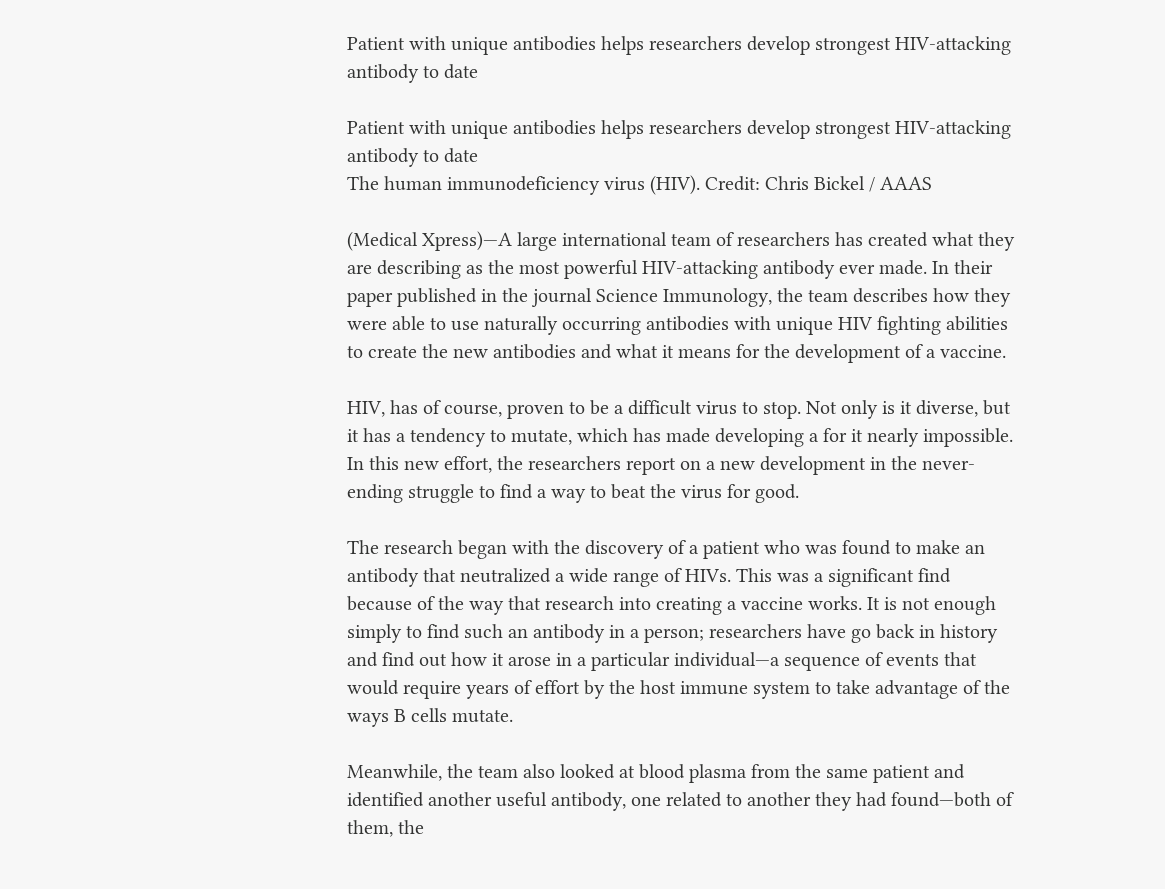Patient with unique antibodies helps researchers develop strongest HIV-attacking antibody to date

Patient with unique antibodies helps researchers develop strongest HIV-attacking antibody to date
The human immunodeficiency virus (HIV). Credit: Chris Bickel / AAAS

(Medical Xpress)—A large international team of researchers has created what they are describing as the most powerful HIV-attacking antibody ever made. In their paper published in the journal Science Immunology, the team describes how they were able to use naturally occurring antibodies with unique HIV fighting abilities to create the new antibodies and what it means for the development of a vaccine.

HIV, has of course, proven to be a difficult virus to stop. Not only is it diverse, but it has a tendency to mutate, which has made developing a for it nearly impossible. In this new effort, the researchers report on a new development in the never-ending struggle to find a way to beat the virus for good.

The research began with the discovery of a patient who was found to make an antibody that neutralized a wide range of HIVs. This was a significant find because of the way that research into creating a vaccine works. It is not enough simply to find such an antibody in a person; researchers have go back in history and find out how it arose in a particular individual—a sequence of events that would require years of effort by the host immune system to take advantage of the ways B cells mutate.

Meanwhile, the team also looked at blood plasma from the same patient and identified another useful antibody, one related to another they had found—both of them, the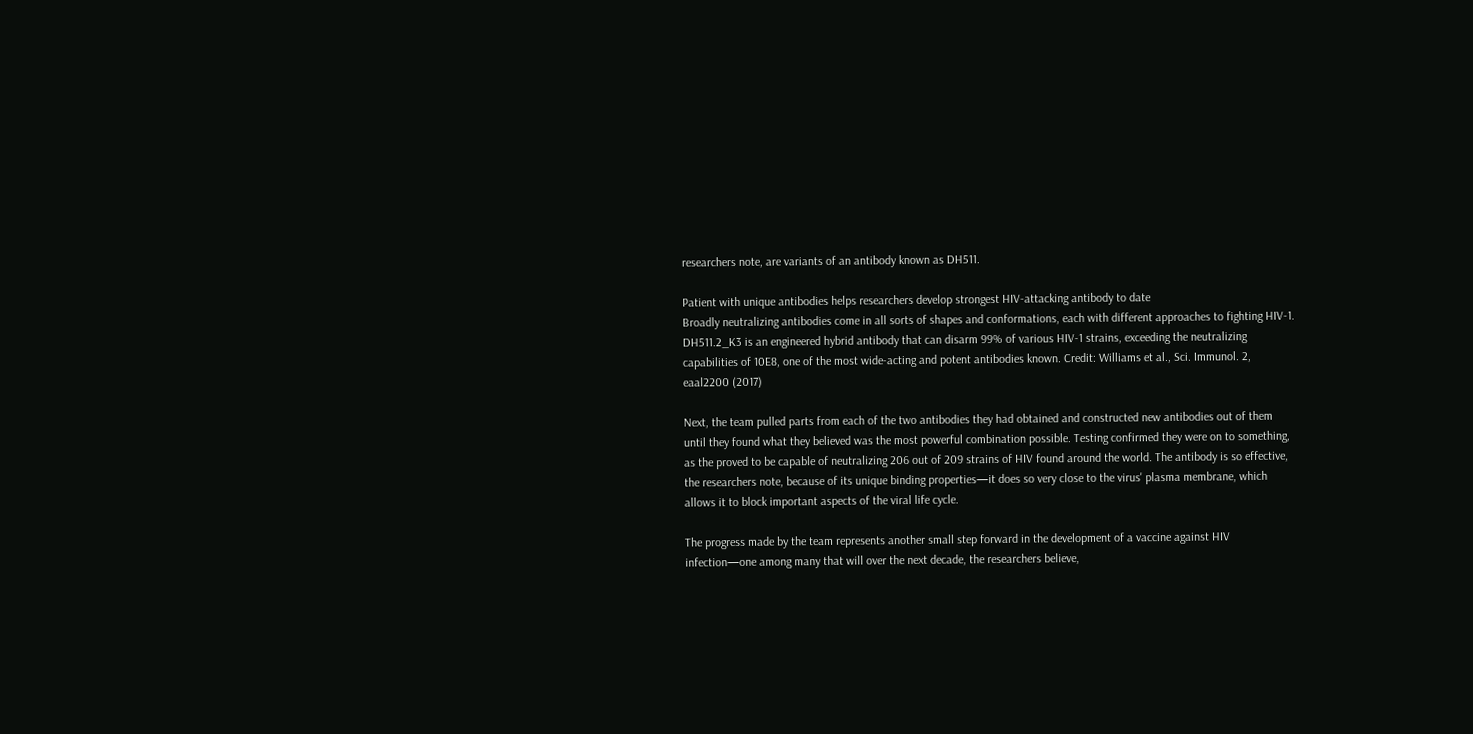researchers note, are variants of an antibody known as DH511.

Patient with unique antibodies helps researchers develop strongest HIV-attacking antibody to date
Broadly neutralizing antibodies come in all sorts of shapes and conformations, each with different approaches to fighting HIV-1. DH511.2_K3 is an engineered hybrid antibody that can disarm 99% of various HIV-1 strains, exceeding the neutralizing capabilities of 10E8, one of the most wide-acting and potent antibodies known. Credit: Williams et al., Sci. Immunol. 2, eaal2200 (2017)

Next, the team pulled parts from each of the two antibodies they had obtained and constructed new antibodies out of them until they found what they believed was the most powerful combination possible. Testing confirmed they were on to something, as the proved to be capable of neutralizing 206 out of 209 strains of HIV found around the world. The antibody is so effective, the researchers note, because of its unique binding properties—it does so very close to the virus' plasma membrane, which allows it to block important aspects of the viral life cycle.

The progress made by the team represents another small step forward in the development of a vaccine against HIV infection—one among many that will over the next decade, the researchers believe,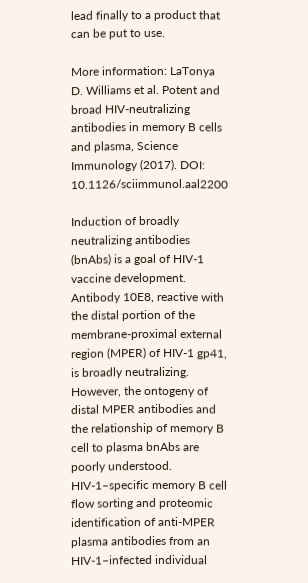lead finally to a product that can be put to use.

More information: LaTonya D. Williams et al. Potent and broad HIV-neutralizing antibodies in memory B cells and plasma, Science Immunology (2017). DOI: 10.1126/sciimmunol.aal2200

Induction of broadly neutralizing antibodies (bnAbs) is a goal of HIV-1 vaccine development. Antibody 10E8, reactive with the distal portion of the membrane-proximal external region (MPER) of HIV-1 gp41, is broadly neutralizing. However, the ontogeny of distal MPER antibodies and the relationship of memory B cell to plasma bnAbs are poorly understood. HIV-1–specific memory B cell flow sorting and proteomic identification of anti-MPER plasma antibodies from an HIV-1–infected individual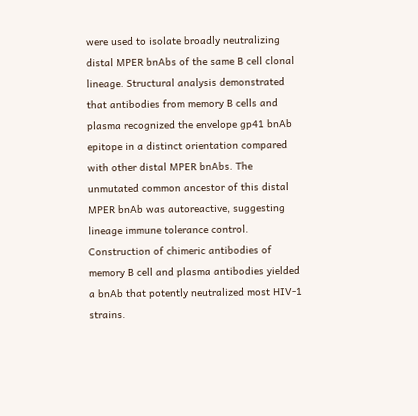were used to isolate broadly neutralizing distal MPER bnAbs of the same B cell clonal lineage. Structural analysis demonstrated that antibodies from memory B cells and plasma recognized the envelope gp41 bnAb epitope in a distinct orientation compared with other distal MPER bnAbs. The unmutated common ancestor of this distal MPER bnAb was autoreactive, suggesting lineage immune tolerance control. Construction of chimeric antibodies of memory B cell and plasma antibodies yielded a bnAb that potently neutralized most HIV-1 strains.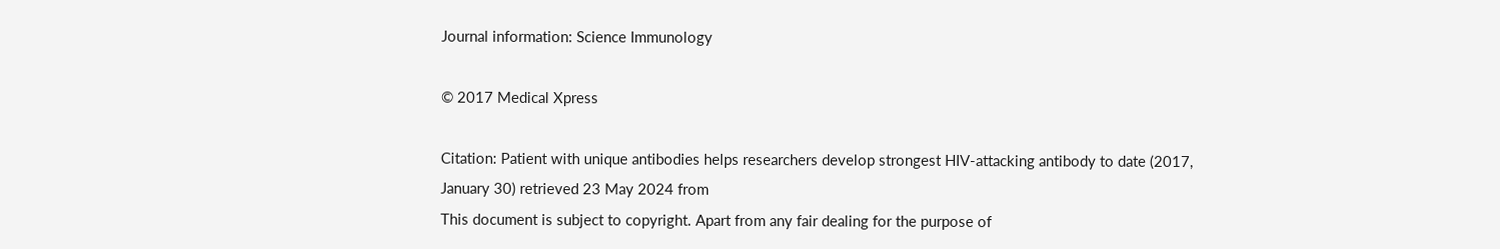Journal information: Science Immunology

© 2017 Medical Xpress

Citation: Patient with unique antibodies helps researchers develop strongest HIV-attacking antibody to date (2017, January 30) retrieved 23 May 2024 from
This document is subject to copyright. Apart from any fair dealing for the purpose of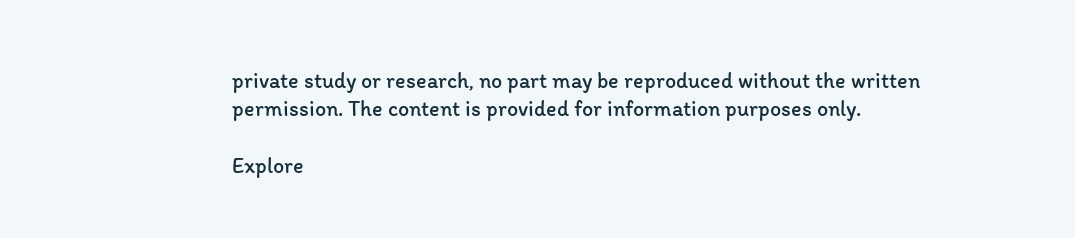private study or research, no part may be reproduced without the written permission. The content is provided for information purposes only.

Explore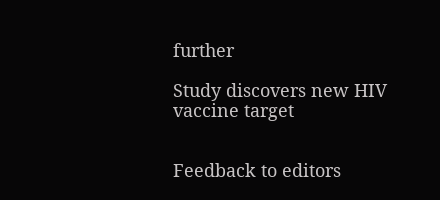further

Study discovers new HIV vaccine target


Feedback to editors